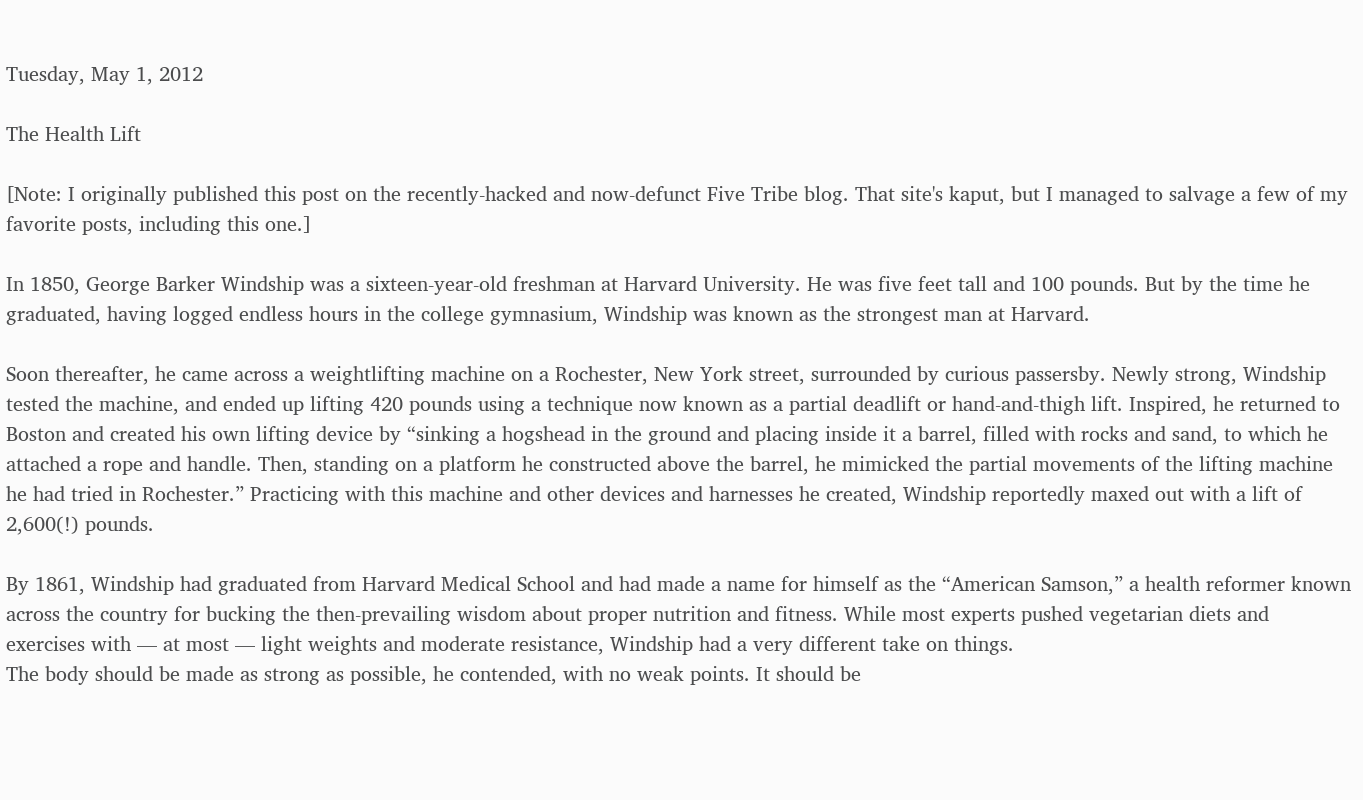Tuesday, May 1, 2012

The Health Lift

[Note: I originally published this post on the recently-hacked and now-defunct Five Tribe blog. That site's kaput, but I managed to salvage a few of my favorite posts, including this one.]

In 1850, George Barker Windship was a sixteen-year-old freshman at Harvard University. He was five feet tall and 100 pounds. But by the time he graduated, having logged endless hours in the college gymnasium, Windship was known as the strongest man at Harvard.

Soon thereafter, he came across a weightlifting machine on a Rochester, New York street, surrounded by curious passersby. Newly strong, Windship tested the machine, and ended up lifting 420 pounds using a technique now known as a partial deadlift or hand-and-thigh lift. Inspired, he returned to Boston and created his own lifting device by “sinking a hogshead in the ground and placing inside it a barrel, filled with rocks and sand, to which he attached a rope and handle. Then, standing on a platform he constructed above the barrel, he mimicked the partial movements of the lifting machine he had tried in Rochester.” Practicing with this machine and other devices and harnesses he created, Windship reportedly maxed out with a lift of 2,600(!) pounds.

By 1861, Windship had graduated from Harvard Medical School and had made a name for himself as the “American Samson,” a health reformer known across the country for bucking the then-prevailing wisdom about proper nutrition and fitness. While most experts pushed vegetarian diets and exercises with — at most — light weights and moderate resistance, Windship had a very different take on things.
The body should be made as strong as possible, he contended, with no weak points. It should be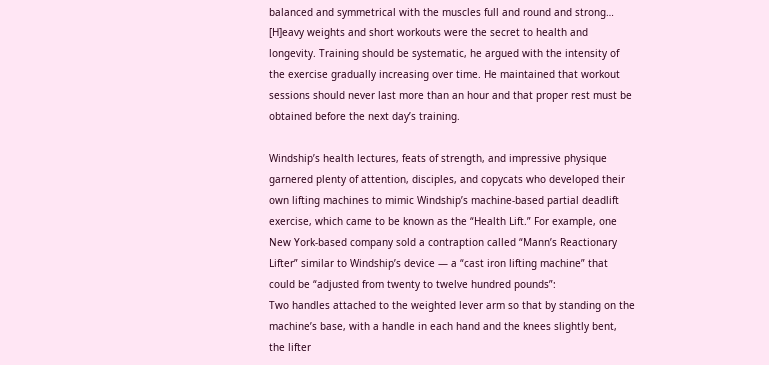balanced and symmetrical with the muscles full and round and strong… [H]eavy weights and short workouts were the secret to health and longevity. Training should be systematic, he argued with the intensity of the exercise gradually increasing over time. He maintained that workout sessions should never last more than an hour and that proper rest must be obtained before the next day’s training.

Windship’s health lectures, feats of strength, and impressive physique garnered plenty of attention, disciples, and copycats who developed their own lifting machines to mimic Windship’s machine-based partial deadlift exercise, which came to be known as the “Health Lift.” For example, one New York-based company sold a contraption called “Mann’s Reactionary Lifter” similar to Windship’s device — a “cast iron lifting machine” that could be “adjusted from twenty to twelve hundred pounds”:
Two handles attached to the weighted lever arm so that by standing on the machine’s base, with a handle in each hand and the knees slightly bent, the lifter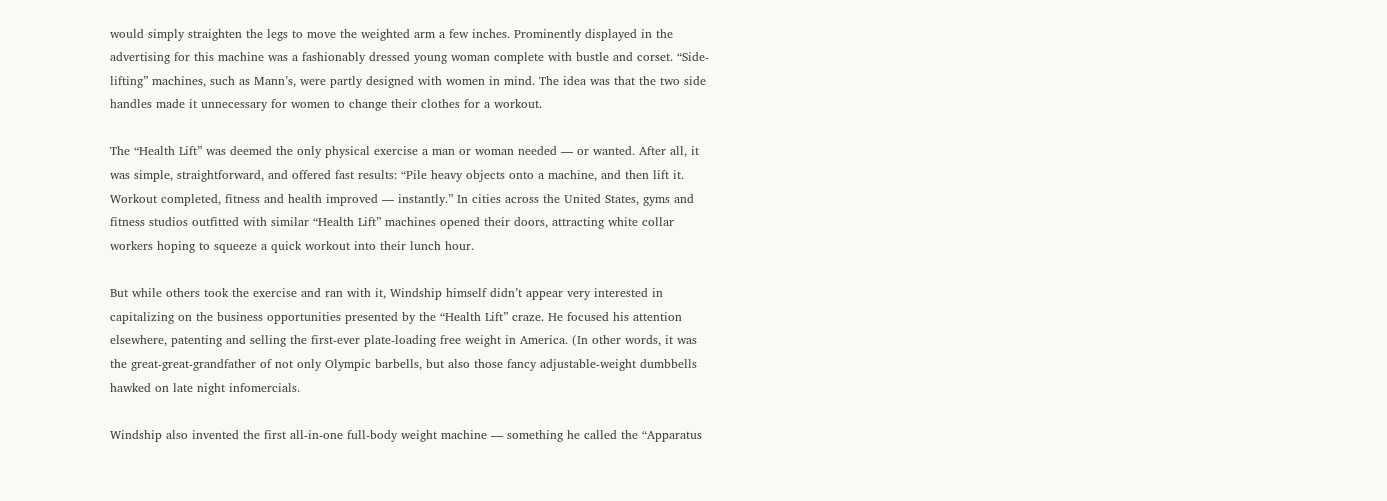would simply straighten the legs to move the weighted arm a few inches. Prominently displayed in the advertising for this machine was a fashionably dressed young woman complete with bustle and corset. “Side-lifting” machines, such as Mann’s, were partly designed with women in mind. The idea was that the two side handles made it unnecessary for women to change their clothes for a workout.

The “Health Lift” was deemed the only physical exercise a man or woman needed — or wanted. After all, it was simple, straightforward, and offered fast results: “Pile heavy objects onto a machine, and then lift it. Workout completed, fitness and health improved — instantly.” In cities across the United States, gyms and fitness studios outfitted with similar “Health Lift” machines opened their doors, attracting white collar workers hoping to squeeze a quick workout into their lunch hour.

But while others took the exercise and ran with it, Windship himself didn’t appear very interested in capitalizing on the business opportunities presented by the “Health Lift” craze. He focused his attention elsewhere, patenting and selling the first-ever plate-loading free weight in America. (In other words, it was the great-great-grandfather of not only Olympic barbells, but also those fancy adjustable-weight dumbbells hawked on late night infomercials.

Windship also invented the first all-in-one full-body weight machine — something he called the “Apparatus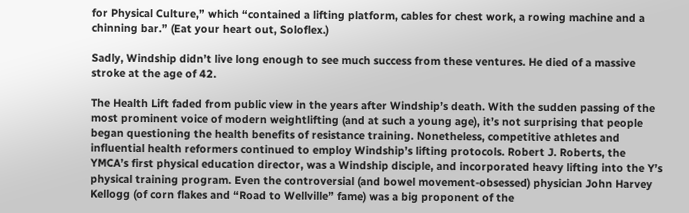for Physical Culture,” which “contained a lifting platform, cables for chest work, a rowing machine and a chinning bar.” (Eat your heart out, Soloflex.)

Sadly, Windship didn’t live long enough to see much success from these ventures. He died of a massive stroke at the age of 42.

The Health Lift faded from public view in the years after Windship’s death. With the sudden passing of the most prominent voice of modern weightlifting (and at such a young age), it’s not surprising that people began questioning the health benefits of resistance training. Nonetheless, competitive athletes and influential health reformers continued to employ Windship’s lifting protocols. Robert J. Roberts, the YMCA’s first physical education director, was a Windship disciple, and incorporated heavy lifting into the Y’s physical training program. Even the controversial (and bowel movement-obsessed) physician John Harvey Kellogg (of corn flakes and “Road to Wellville” fame) was a big proponent of the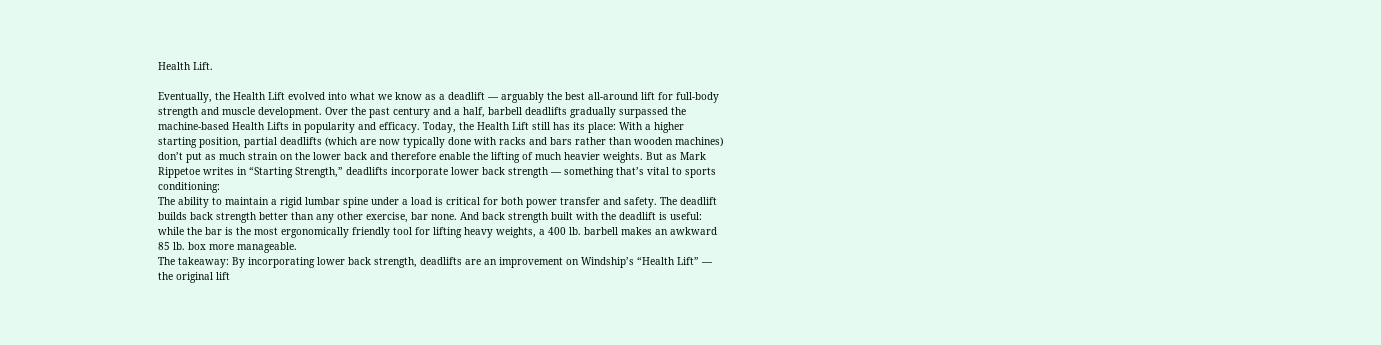Health Lift.

Eventually, the Health Lift evolved into what we know as a deadlift — arguably the best all-around lift for full-body strength and muscle development. Over the past century and a half, barbell deadlifts gradually surpassed the machine-based Health Lifts in popularity and efficacy. Today, the Health Lift still has its place: With a higher starting position, partial deadlifts (which are now typically done with racks and bars rather than wooden machines) don’t put as much strain on the lower back and therefore enable the lifting of much heavier weights. But as Mark Rippetoe writes in “Starting Strength,” deadlifts incorporate lower back strength — something that’s vital to sports conditioning:
The ability to maintain a rigid lumbar spine under a load is critical for both power transfer and safety. The deadlift builds back strength better than any other exercise, bar none. And back strength built with the deadlift is useful: while the bar is the most ergonomically friendly tool for lifting heavy weights, a 400 lb. barbell makes an awkward 85 lb. box more manageable.
The takeaway: By incorporating lower back strength, deadlifts are an improvement on Windship’s “Health Lift” — the original lift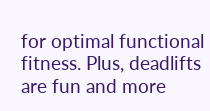for optimal functional fitness. Plus, deadlifts are fun and more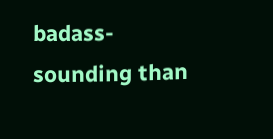badass-sounding than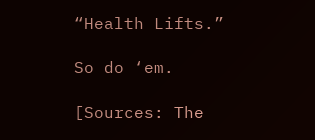“Health Lifts.”

So do ‘em.

[Sources: The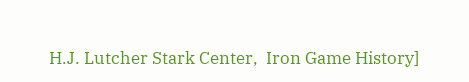H.J. Lutcher Stark Center,  Iron Game History]